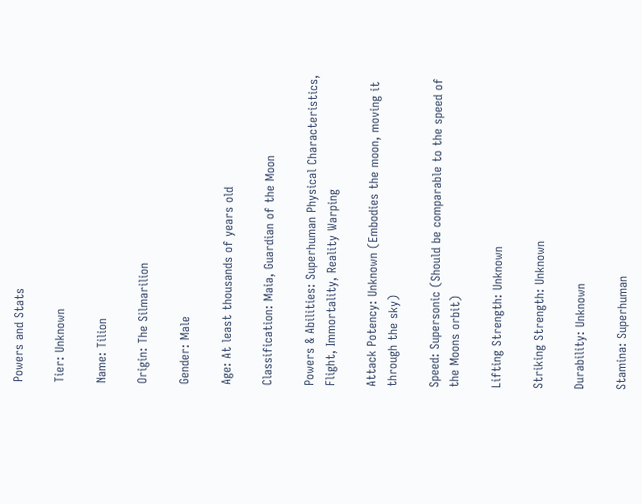Powers and Stats

Tier: Unknown

Name: Tilion

Origin: The Silmarilion

Gender: Male

Age: At least thousands of years old

Classification: Maia, Guardian of the Moon

Powers & Abilities: Superhuman Physical Characteristics, Flight, Immortality, Reality Warping

Attack Potency: Unknown (Embodies the moon, moving it through the sky)

Speed: Supersonic (Should be comparable to the speed of the Moons orbit)

Lifting Strength: Unknown

Striking Strength: Unknown

Durability: Unknown

Stamina: Superhuman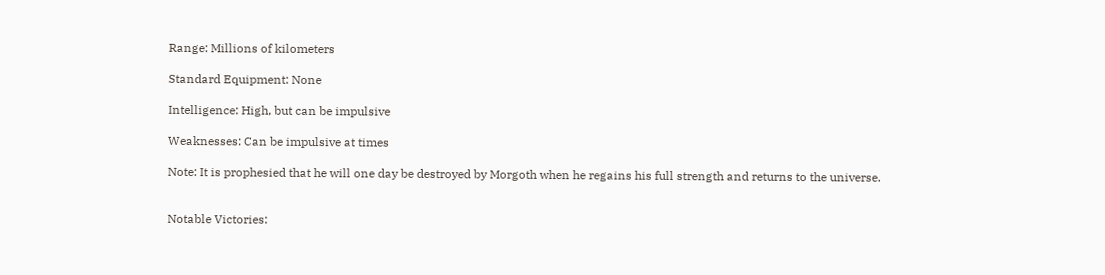Range: Millions of kilometers

Standard Equipment: None

Intelligence: High, but can be impulsive

Weaknesses: Can be impulsive at times

Note: It is prophesied that he will one day be destroyed by Morgoth when he regains his full strength and returns to the universe.


Notable Victories: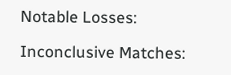Notable Losses:

Inconclusive Matches: